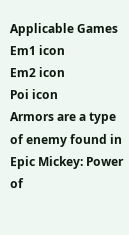Applicable Games
Em1 icon
Em2 icon
Poi icon
Armors are a type of enemy found in Epic Mickey: Power of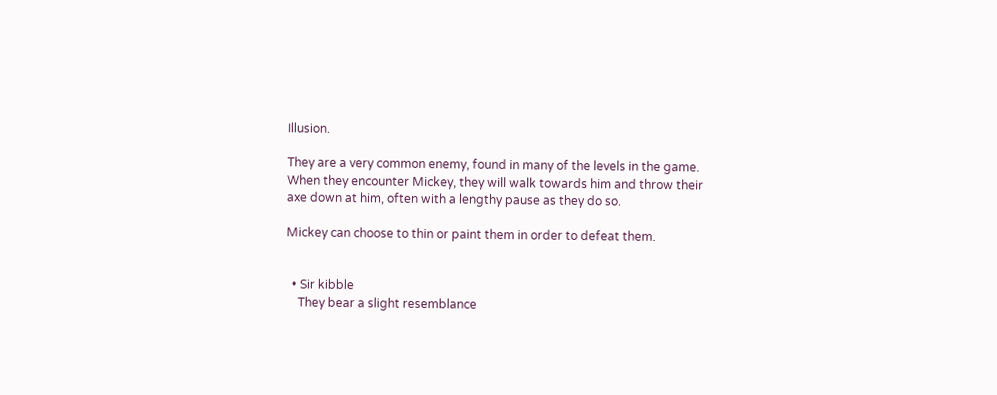Illusion.

They are a very common enemy, found in many of the levels in the game. When they encounter Mickey, they will walk towards him and throw their axe down at him, often with a lengthy pause as they do so.

Mickey can choose to thin or paint them in order to defeat them.


  • Sir kibble
    They bear a slight resemblance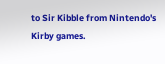to Sir Kibble from Nintendo's Kirby games.